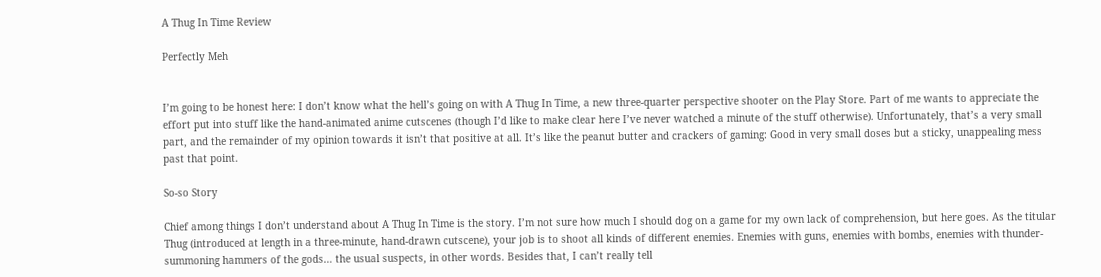A Thug In Time Review

Perfectly Meh


I’m going to be honest here: I don’t know what the hell’s going on with A Thug In Time, a new three-quarter perspective shooter on the Play Store. Part of me wants to appreciate the effort put into stuff like the hand-animated anime cutscenes (though I’d like to make clear here I’ve never watched a minute of the stuff otherwise). Unfortunately, that’s a very small part, and the remainder of my opinion towards it isn’t that positive at all. It’s like the peanut butter and crackers of gaming: Good in very small doses but a sticky, unappealing mess past that point.

So-so Story

Chief among things I don’t understand about A Thug In Time is the story. I’m not sure how much I should dog on a game for my own lack of comprehension, but here goes. As the titular Thug (introduced at length in a three-minute, hand-drawn cutscene), your job is to shoot all kinds of different enemies. Enemies with guns, enemies with bombs, enemies with thunder-summoning hammers of the gods… the usual suspects, in other words. Besides that, I can’t really tell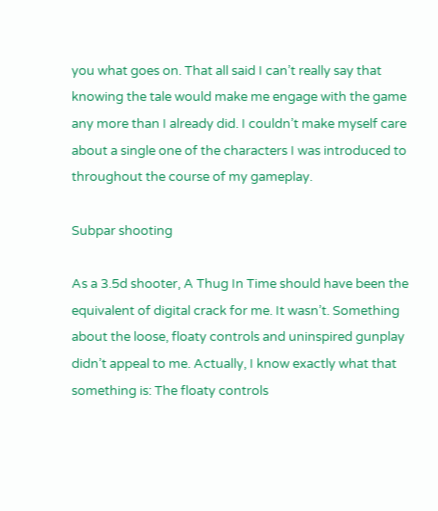you what goes on. That all said I can’t really say that knowing the tale would make me engage with the game any more than I already did. I couldn’t make myself care about a single one of the characters I was introduced to throughout the course of my gameplay.

Subpar shooting

As a 3.5d shooter, A Thug In Time should have been the equivalent of digital crack for me. It wasn’t. Something about the loose, floaty controls and uninspired gunplay didn’t appeal to me. Actually, I know exactly what that something is: The floaty controls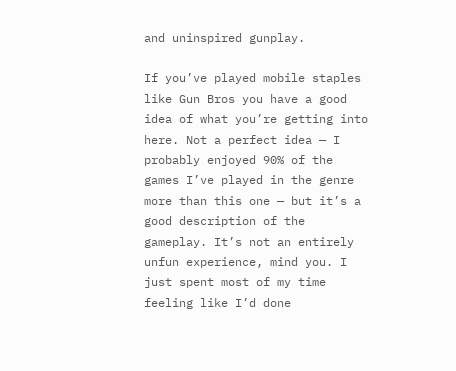and uninspired gunplay.

If you’ve played mobile staples like Gun Bros you have a good idea of what you’re getting into here. Not a perfect idea — I probably enjoyed 90% of the games I’ve played in the genre more than this one — but it’s a good description of the gameplay. It’s not an entirely unfun experience, mind you. I just spent most of my time feeling like I’d done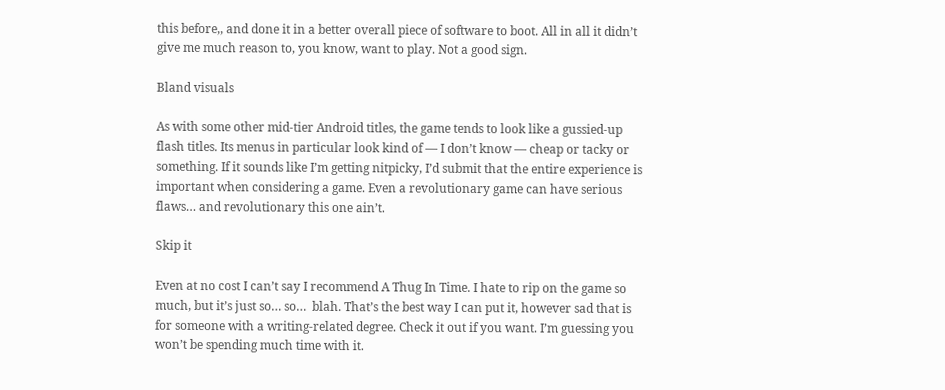this before,, and done it in a better overall piece of software to boot. All in all it didn’t give me much reason to, you know, want to play. Not a good sign.

Bland visuals

As with some other mid-tier Android titles, the game tends to look like a gussied-up flash titles. Its menus in particular look kind of — I don’t know — cheap or tacky or something. If it sounds like I’m getting nitpicky, I’d submit that the entire experience is important when considering a game. Even a revolutionary game can have serious flaws… and revolutionary this one ain’t.

Skip it

Even at no cost I can’t say I recommend A Thug In Time. I hate to rip on the game so much, but it’s just so… so…  blah. That’s the best way I can put it, however sad that is for someone with a writing-related degree. Check it out if you want. I’m guessing you won’t be spending much time with it.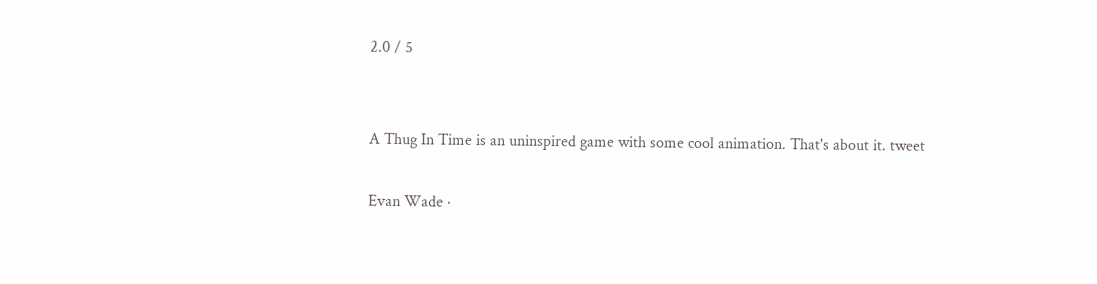2.0 / 5


A Thug In Time is an uninspired game with some cool animation. That's about it. tweet

Evan Wade ·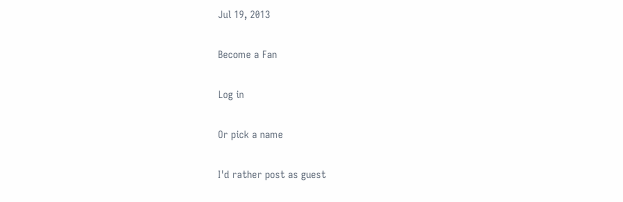Jul 19, 2013

Become a Fan

Log in

Or pick a name

I'd rather post as guest